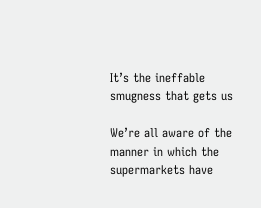It’s the ineffable smugness that gets us

We’re all aware of the manner in which the supermarkets have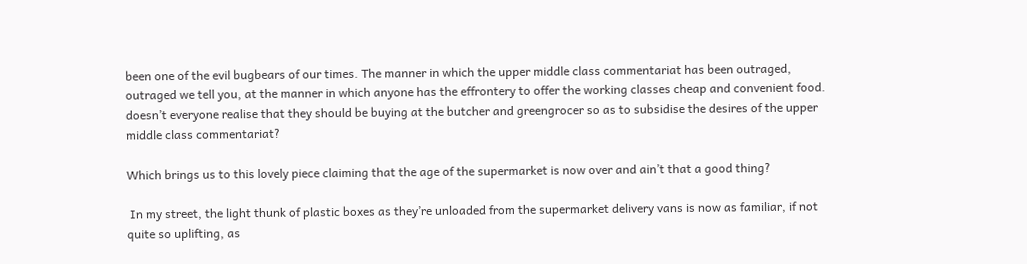been one of the evil bugbears of our times. The manner in which the upper middle class commentariat has been outraged, outraged we tell you, at the manner in which anyone has the effrontery to offer the working classes cheap and convenient food. doesn’t everyone realise that they should be buying at the butcher and greengrocer so as to subsidise the desires of the upper middle class commentariat?

Which brings us to this lovely piece claiming that the age of the supermarket is now over and ain’t that a good thing?

 In my street, the light thunk of plastic boxes as they’re unloaded from the supermarket delivery vans is now as familiar, if not quite so uplifting, as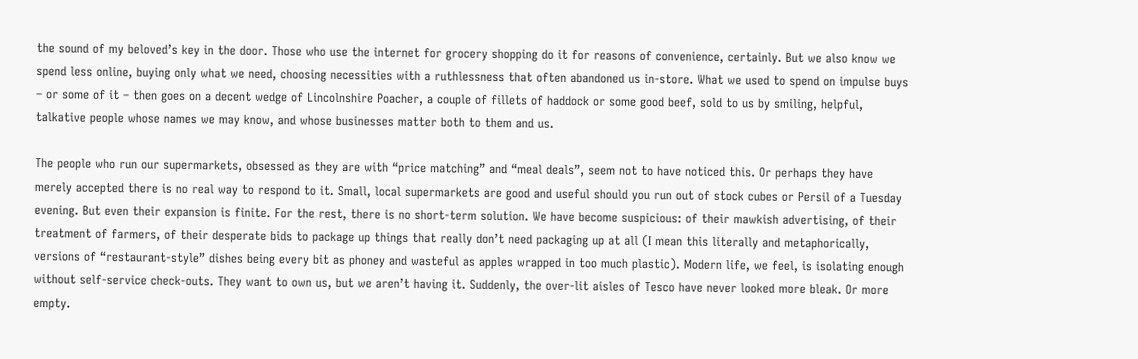the sound of my beloved’s key in the door. Those who use the internet for grocery shopping do it for reasons of convenience, certainly. But we also know we spend less online, buying only what we need, choosing necessities with a ruthlessness that often abandoned us in-store. What we used to spend on impulse buys – or some of it – then goes on a decent wedge of Lincolnshire Poacher, a couple of fillets of haddock or some good beef, sold to us by smiling, helpful, talkative people whose names we may know, and whose businesses matter both to them and us.

The people who run our supermarkets, obsessed as they are with “price matching” and “meal deals”, seem not to have noticed this. Or perhaps they have merely accepted there is no real way to respond to it. Small, local supermarkets are good and useful should you run out of stock cubes or Persil of a Tuesday evening. But even their expansion is finite. For the rest, there is no short-term solution. We have become suspicious: of their mawkish advertising, of their treatment of farmers, of their desperate bids to package up things that really don’t need packaging up at all (I mean this literally and metaphorically, versions of “restaurant-style” dishes being every bit as phoney and wasteful as apples wrapped in too much plastic). Modern life, we feel, is isolating enough without self-service check-outs. They want to own us, but we aren’t having it. Suddenly, the over-lit aisles of Tesco have never looked more bleak. Or more empty.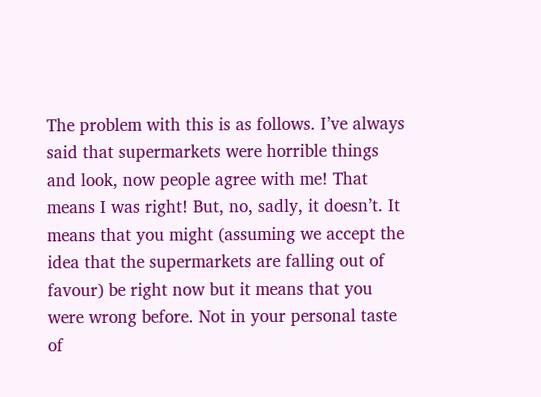The problem with this is as follows. I’ve always said that supermarkets were horrible things and look, now people agree with me! That means I was right! But, no, sadly, it doesn’t. It means that you might (assuming we accept the idea that the supermarkets are falling out of favour) be right now but it means that you were wrong before. Not in your personal taste of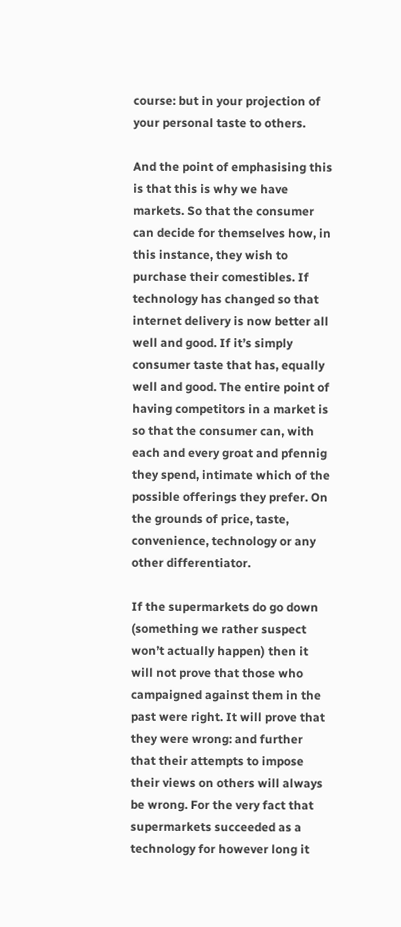course: but in your projection of your personal taste to others.

And the point of emphasising this is that this is why we have markets. So that the consumer can decide for themselves how, in this instance, they wish to purchase their comestibles. If technology has changed so that internet delivery is now better all well and good. If it’s simply consumer taste that has, equally well and good. The entire point of having competitors in a market is so that the consumer can, with each and every groat and pfennig they spend, intimate which of the possible offerings they prefer. On the grounds of price, taste, convenience, technology or any other differentiator.

If the supermarkets do go down (something we rather suspect won’t actually happen) then it will not prove that those who campaigned against them in the past were right. It will prove that they were wrong: and further that their attempts to impose their views on others will always be wrong. For the very fact that supermarkets succeeded as a technology for however long it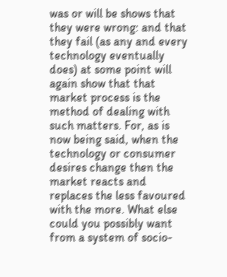was or will be shows that they were wrong: and that they fail (as any and every technology eventually does) at some point will again show that that market process is the method of dealing with such matters. For, as is now being said, when the technology or consumer desires change then the market reacts and replaces the less favoured with the more. What else could you possibly want from a system of socio-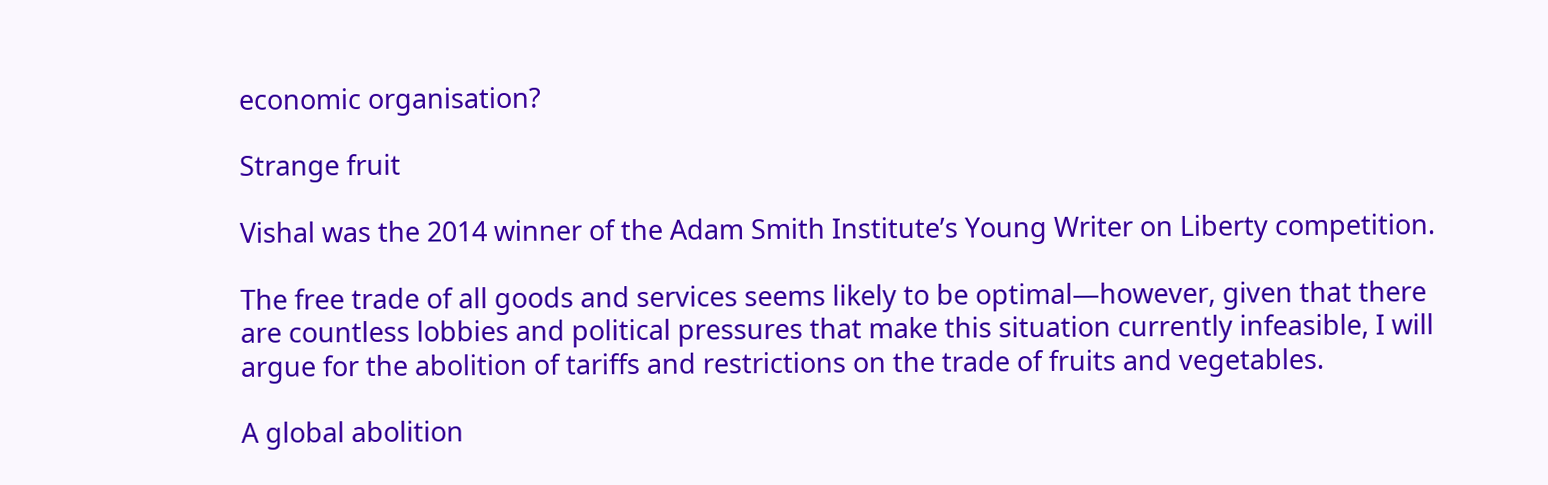economic organisation?

Strange fruit

Vishal was the 2014 winner of the Adam Smith Institute’s Young Writer on Liberty competition.

The free trade of all goods and services seems likely to be optimal—however, given that there are countless lobbies and political pressures that make this situation currently infeasible, I will argue for the abolition of tariffs and restrictions on the trade of fruits and vegetables.

A global abolition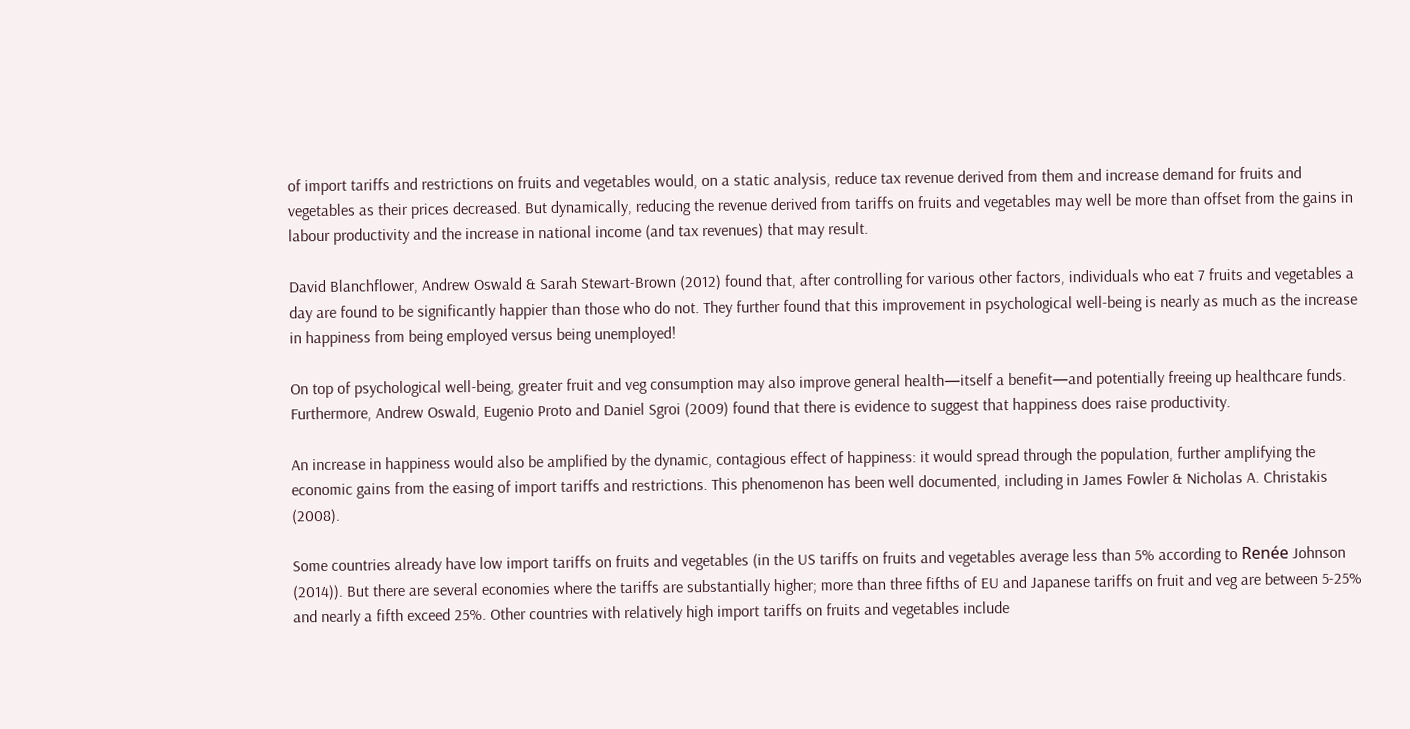of import tariffs and restrictions on fruits and vegetables would, on a static analysis, reduce tax revenue derived from them and increase demand for fruits and vegetables as their prices decreased. But dynamically, reducing the revenue derived from tariffs on fruits and vegetables may well be more than offset from the gains in labour productivity and the increase in national income (and tax revenues) that may result.

David Blanchflower, Andrew Oswald & Sarah Stewart-Brown (2012) found that, after controlling for various other factors, individuals who eat 7 fruits and vegetables a day are found to be significantly happier than those who do not. They further found that this improvement in psychological well-being is nearly as much as the increase in happiness from being employed versus being unemployed!

On top of psychological well-being, greater fruit and veg consumption may also improve general health—itself a benefit—and potentially freeing up healthcare funds. Furthermore, Andrew Oswald, Eugenio Proto and Daniel Sgroi (2009) found that there is evidence to suggest that happiness does raise productivity.

An increase in happiness would also be amplified by the dynamic, contagious effect of happiness: it would spread through the population, further amplifying the economic gains from the easing of import tariffs and restrictions. This phenomenon has been well documented, including in James Fowler & Nicholas A. Christakis (2008).

Some countries already have low import tariffs on fruits and vegetables (in the US tariffs on fruits and vegetables average less than 5% according to Renée Johnson (2014)). But there are several economies where the tariffs are substantially higher; more than three fifths of EU and Japanese tariffs on fruit and veg are between 5-25% and nearly a fifth exceed 25%. Other countries with relatively high import tariffs on fruits and vegetables include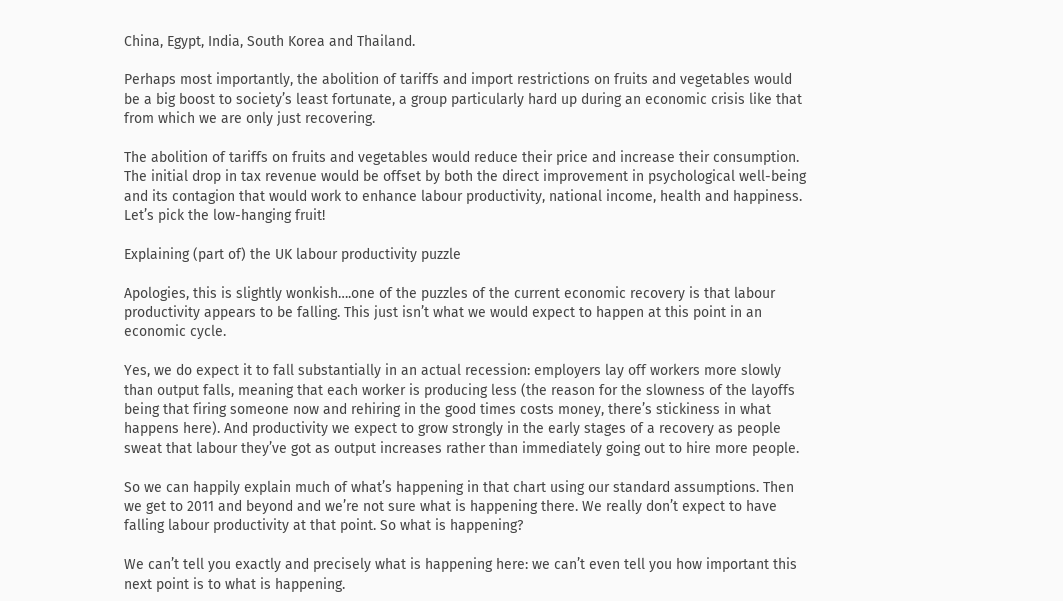China, Egypt, India, South Korea and Thailand.

Perhaps most importantly, the abolition of tariffs and import restrictions on fruits and vegetables would be a big boost to society’s least fortunate, a group particularly hard up during an economic crisis like that from which we are only just recovering.

The abolition of tariffs on fruits and vegetables would reduce their price and increase their consumption. The initial drop in tax revenue would be offset by both the direct improvement in psychological well-being and its contagion that would work to enhance labour productivity, national income, health and happiness. Let’s pick the low-hanging fruit!

Explaining (part of) the UK labour productivity puzzle

Apologies, this is slightly wonkish….one of the puzzles of the current economic recovery is that labour productivity appears to be falling. This just isn’t what we would expect to happen at this point in an economic cycle.

Yes, we do expect it to fall substantially in an actual recession: employers lay off workers more slowly than output falls, meaning that each worker is producing less (the reason for the slowness of the layoffs being that firing someone now and rehiring in the good times costs money, there’s stickiness in what happens here). And productivity we expect to grow strongly in the early stages of a recovery as people sweat that labour they’ve got as output increases rather than immediately going out to hire more people.

So we can happily explain much of what’s happening in that chart using our standard assumptions. Then we get to 2011 and beyond and we’re not sure what is happening there. We really don’t expect to have falling labour productivity at that point. So what is happening?

We can’t tell you exactly and precisely what is happening here: we can’t even tell you how important this next point is to what is happening.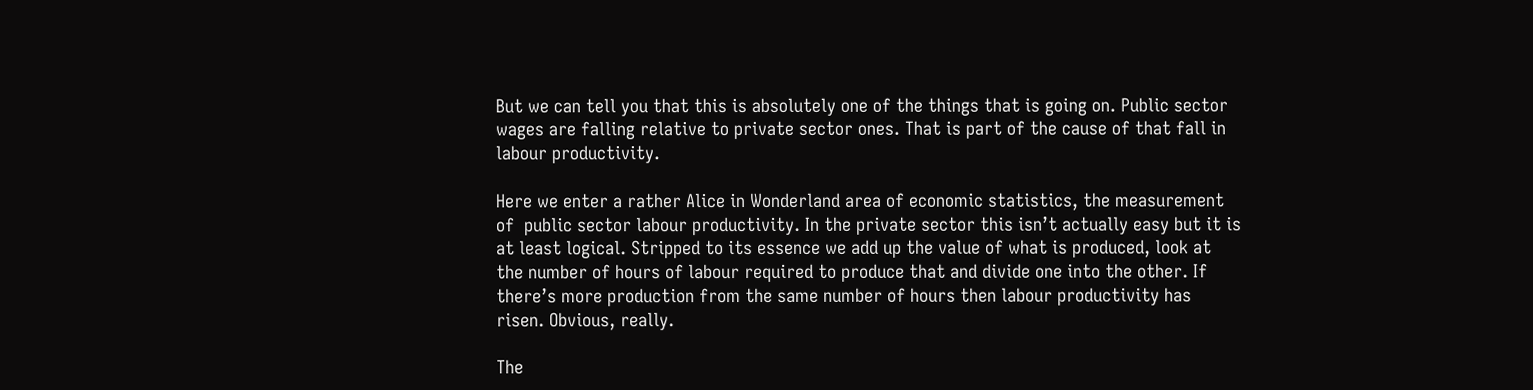But we can tell you that this is absolutely one of the things that is going on. Public sector wages are falling relative to private sector ones. That is part of the cause of that fall in labour productivity.

Here we enter a rather Alice in Wonderland area of economic statistics, the measurement of  public sector labour productivity. In the private sector this isn’t actually easy but it is at least logical. Stripped to its essence we add up the value of what is produced, look at the number of hours of labour required to produce that and divide one into the other. If there’s more production from the same number of hours then labour productivity has risen. Obvious, really.

The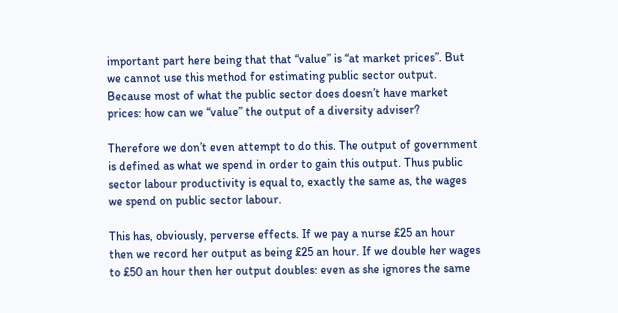important part here being that that “value” is “at market prices”. But we cannot use this method for estimating public sector output. Because most of what the public sector does doesn’t have market prices: how can we “value” the output of a diversity adviser?

Therefore we don’t even attempt to do this. The output of government is defined as what we spend in order to gain this output. Thus public sector labour productivity is equal to, exactly the same as, the wages we spend on public sector labour.

This has, obviously, perverse effects. If we pay a nurse £25 an hour then we record her output as being £25 an hour. If we double her wages to £50 an hour then her output doubles: even as she ignores the same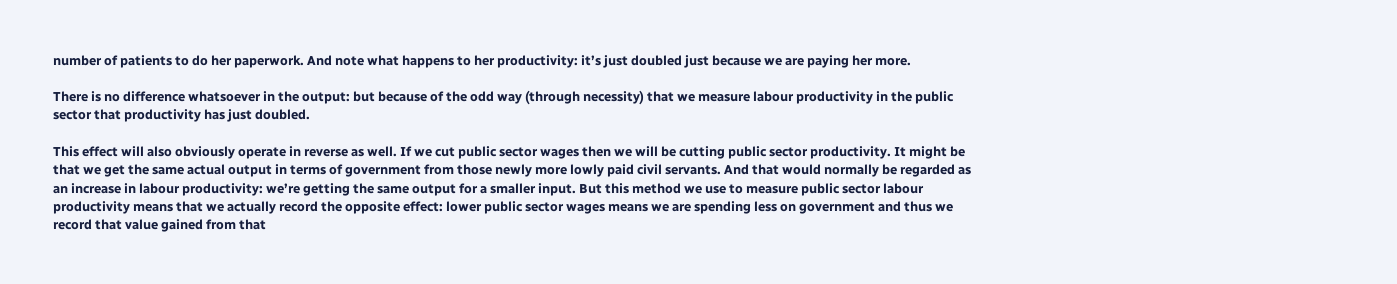number of patients to do her paperwork. And note what happens to her productivity: it’s just doubled just because we are paying her more.

There is no difference whatsoever in the output: but because of the odd way (through necessity) that we measure labour productivity in the public sector that productivity has just doubled.

This effect will also obviously operate in reverse as well. If we cut public sector wages then we will be cutting public sector productivity. It might be that we get the same actual output in terms of government from those newly more lowly paid civil servants. And that would normally be regarded as an increase in labour productivity: we’re getting the same output for a smaller input. But this method we use to measure public sector labour productivity means that we actually record the opposite effect: lower public sector wages means we are spending less on government and thus we record that value gained from that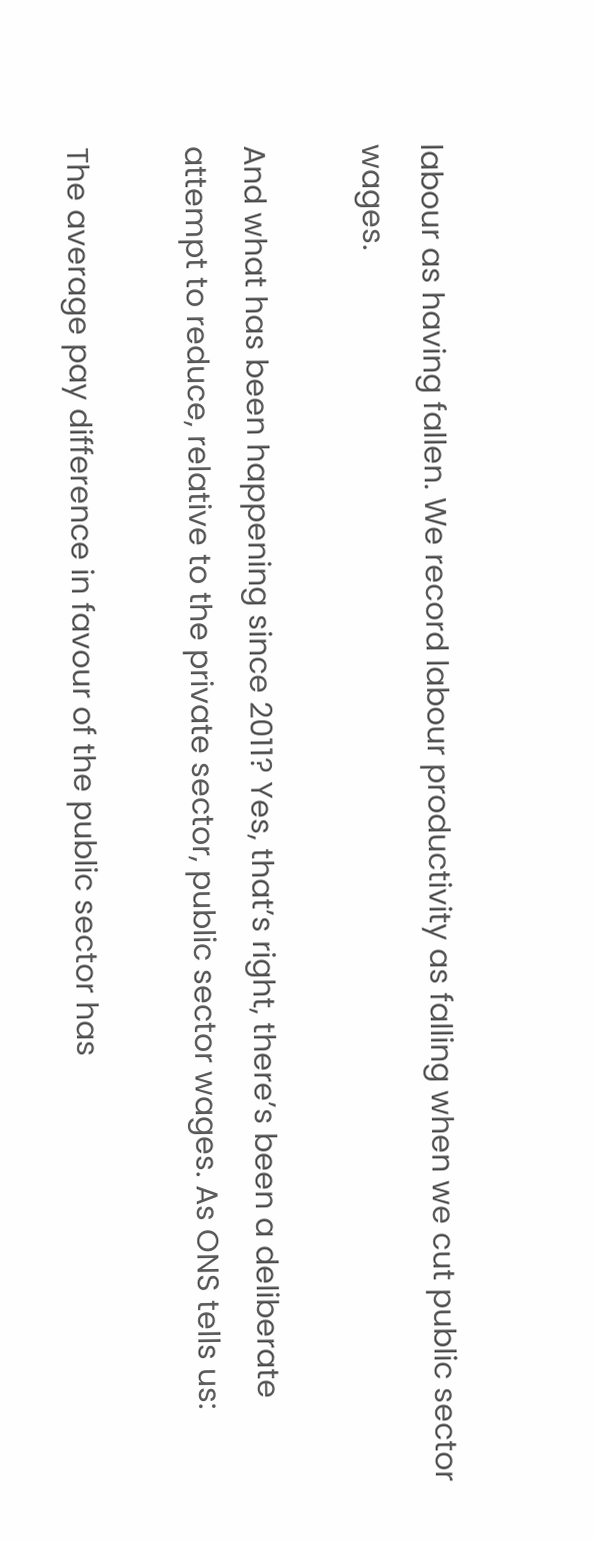labour as having fallen. We record labour productivity as falling when we cut public sector wages.

And what has been happening since 2011? Yes, that’s right, there’s been a deliberate attempt to reduce, relative to the private sector, public sector wages. As ONS tells us:

The average pay difference in favour of the public sector has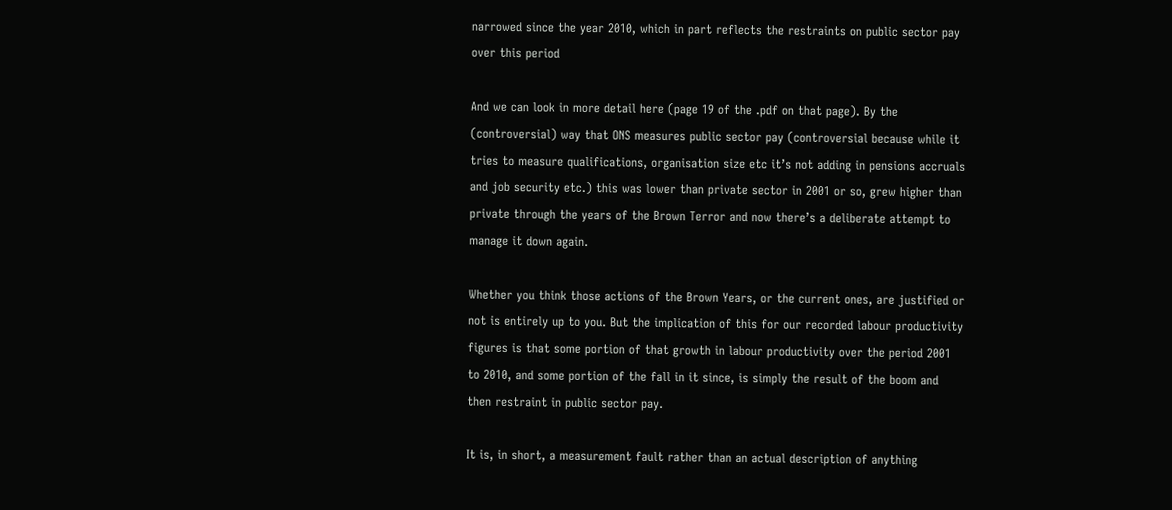narrowed since the year 2010, which in part reflects the restraints on public sector pay over this period

And we can look in more detail here (page 19 of the .pdf on that page). By the (controversial) way that ONS measures public sector pay (controversial because while it tries to measure qualifications, organisation size etc it’s not adding in pensions accruals and job security etc.) this was lower than private sector in 2001 or so, grew higher than private through the years of the Brown Terror and now there’s a deliberate attempt to manage it down again.

Whether you think those actions of the Brown Years, or the current ones, are justified or not is entirely up to you. But the implication of this for our recorded labour productivity figures is that some portion of that growth in labour productivity over the period 2001 to 2010, and some portion of the fall in it since, is simply the result of the boom and then restraint in public sector pay.

It is, in short, a measurement fault rather than an actual description of anything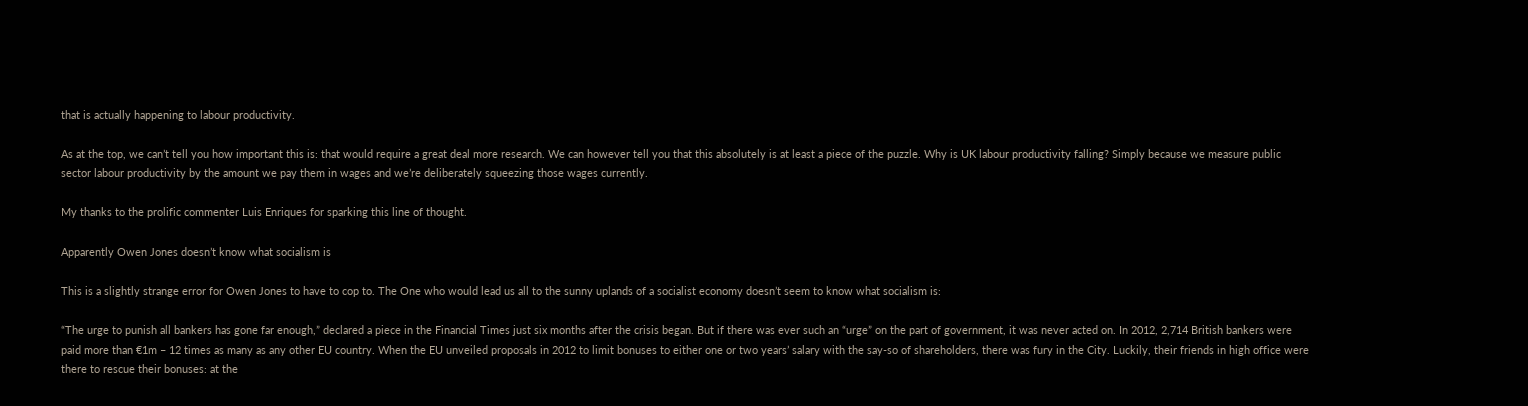that is actually happening to labour productivity.

As at the top, we can’t tell you how important this is: that would require a great deal more research. We can however tell you that this absolutely is at least a piece of the puzzle. Why is UK labour productivity falling? Simply because we measure public sector labour productivity by the amount we pay them in wages and we’re deliberately squeezing those wages currently.

My thanks to the prolific commenter Luis Enriques for sparking this line of thought.

Apparently Owen Jones doesn’t know what socialism is

This is a slightly strange error for Owen Jones to have to cop to. The One who would lead us all to the sunny uplands of a socialist economy doesn’t seem to know what socialism is:

“The urge to punish all bankers has gone far enough,” declared a piece in the Financial Times just six months after the crisis began. But if there was ever such an “urge” on the part of government, it was never acted on. In 2012, 2,714 British bankers were paid more than €1m – 12 times as many as any other EU country. When the EU unveiled proposals in 2012 to limit bonuses to either one or two years’ salary with the say-so of shareholders, there was fury in the City. Luckily, their friends in high office were there to rescue their bonuses: at the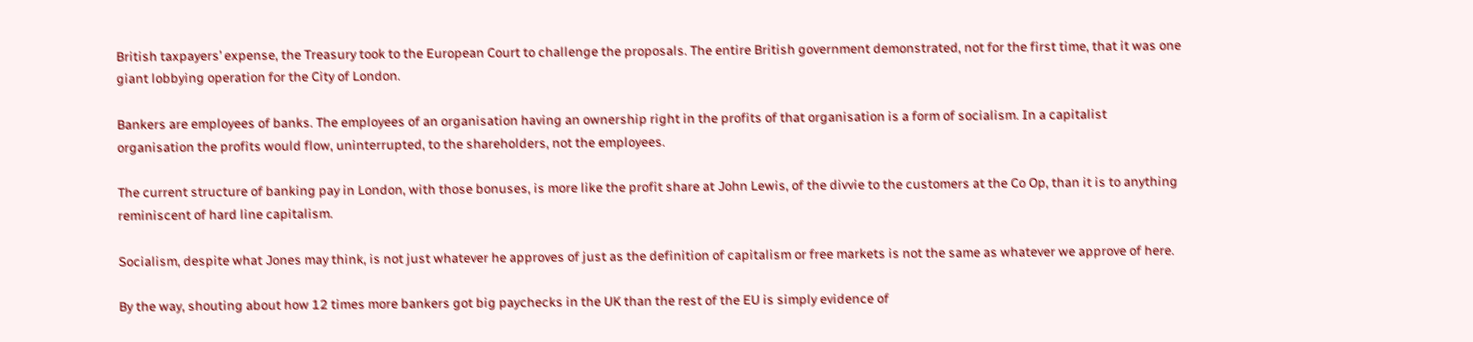British taxpayers’ expense, the Treasury took to the European Court to challenge the proposals. The entire British government demonstrated, not for the first time, that it was one giant lobbying operation for the City of London.

Bankers are employees of banks. The employees of an organisation having an ownership right in the profits of that organisation is a form of socialism. In a capitalist organisation the profits would flow, uninterrupted, to the shareholders, not the employees.

The current structure of banking pay in London, with those bonuses, is more like the profit share at John Lewis, of the divvie to the customers at the Co Op, than it is to anything reminiscent of hard line capitalism.

Socialism, despite what Jones may think, is not just whatever he approves of just as the definition of capitalism or free markets is not the same as whatever we approve of here.

By the way, shouting about how 12 times more bankers got big paychecks in the UK than the rest of the EU is simply evidence of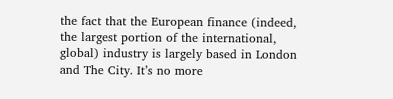the fact that the European finance (indeed, the largest portion of the international, global) industry is largely based in London and The City. It’s no more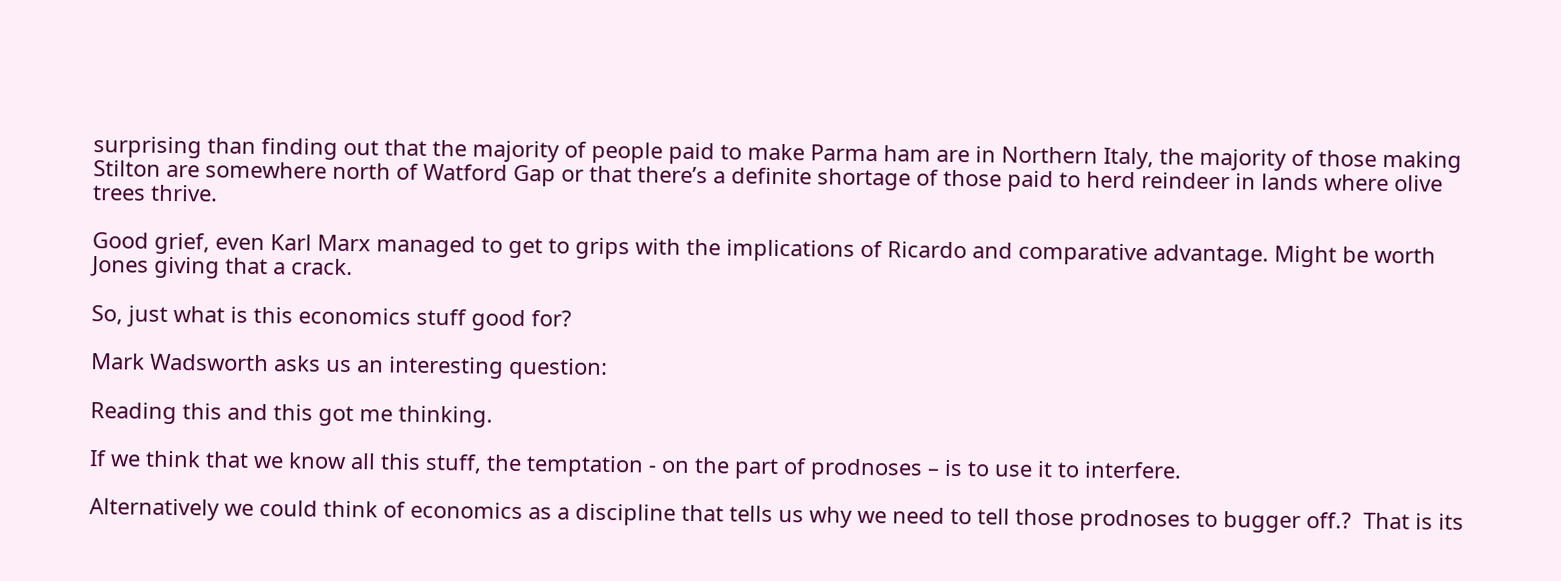surprising than finding out that the majority of people paid to make Parma ham are in Northern Italy, the majority of those making Stilton are somewhere north of Watford Gap or that there’s a definite shortage of those paid to herd reindeer in lands where olive trees thrive.

Good grief, even Karl Marx managed to get to grips with the implications of Ricardo and comparative advantage. Might be worth Jones giving that a crack.

So, just what is this economics stuff good for?

Mark Wadsworth asks us an interesting question:

Reading this and this got me thinking.

If we think that we know all this stuff, the temptation - on the part of prodnoses – is to use it to interfere.

Alternatively we could think of economics as a discipline that tells us why we need to tell those prodnoses to bugger off.?  That is its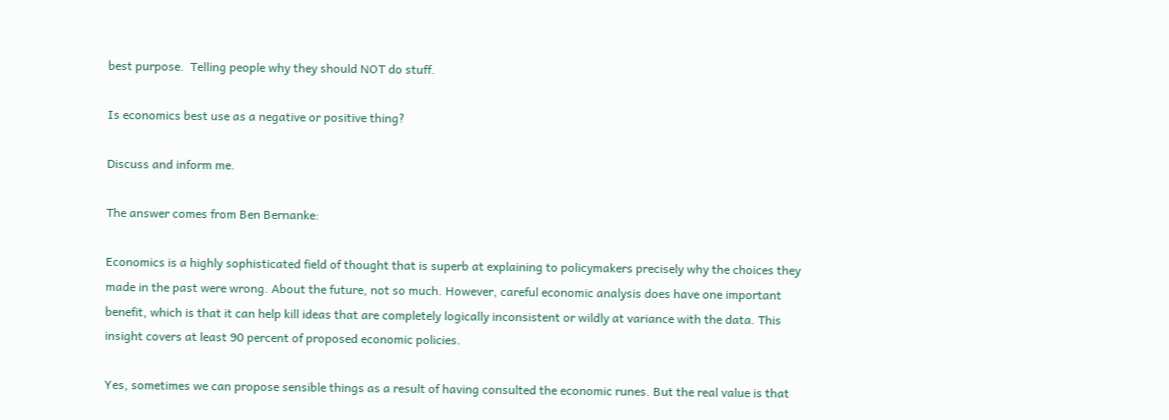best purpose.  Telling people why they should NOT do stuff.

Is economics best use as a negative or positive thing?

Discuss and inform me.

The answer comes from Ben Bernanke:

Economics is a highly sophisticated field of thought that is superb at explaining to policymakers precisely why the choices they made in the past were wrong. About the future, not so much. However, careful economic analysis does have one important benefit, which is that it can help kill ideas that are completely logically inconsistent or wildly at variance with the data. This insight covers at least 90 percent of proposed economic policies.

Yes, sometimes we can propose sensible things as a result of having consulted the economic runes. But the real value is that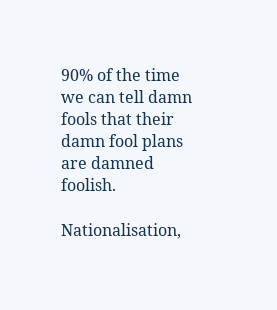90% of the time we can tell damn fools that their damn fool plans are damned foolish.

Nationalisation,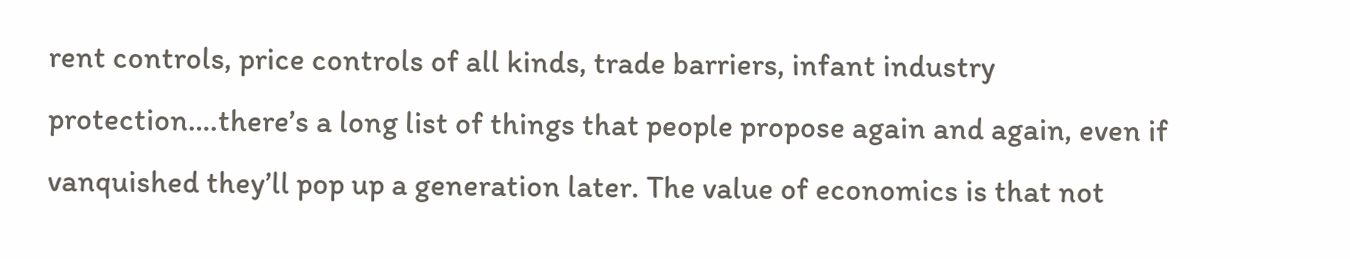rent controls, price controls of all kinds, trade barriers, infant industry protection….there’s a long list of things that people propose again and again, even if vanquished they’ll pop up a generation later. The value of economics is that not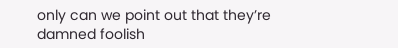only can we point out that they’re damned foolish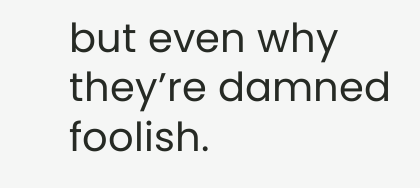but even why they’re damned foolish.